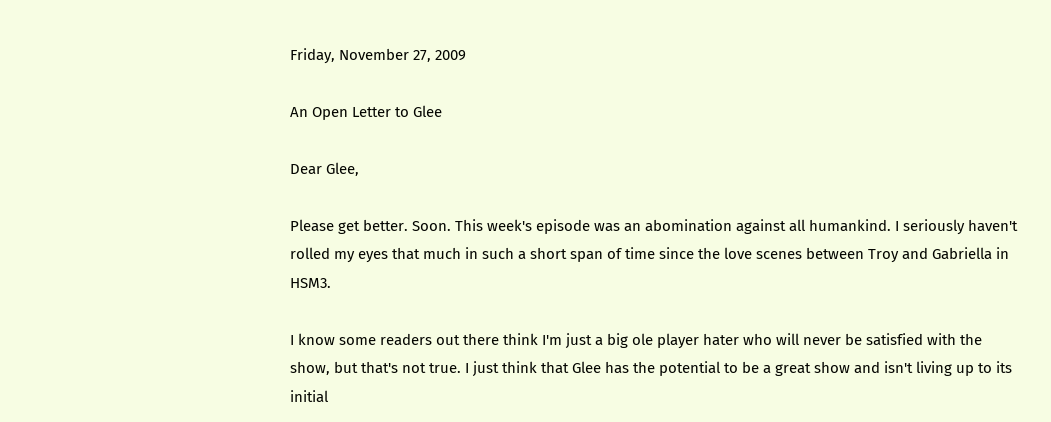Friday, November 27, 2009

An Open Letter to Glee

Dear Glee,

Please get better. Soon. This week's episode was an abomination against all humankind. I seriously haven't rolled my eyes that much in such a short span of time since the love scenes between Troy and Gabriella in HSM3.

I know some readers out there think I'm just a big ole player hater who will never be satisfied with the show, but that's not true. I just think that Glee has the potential to be a great show and isn't living up to its initial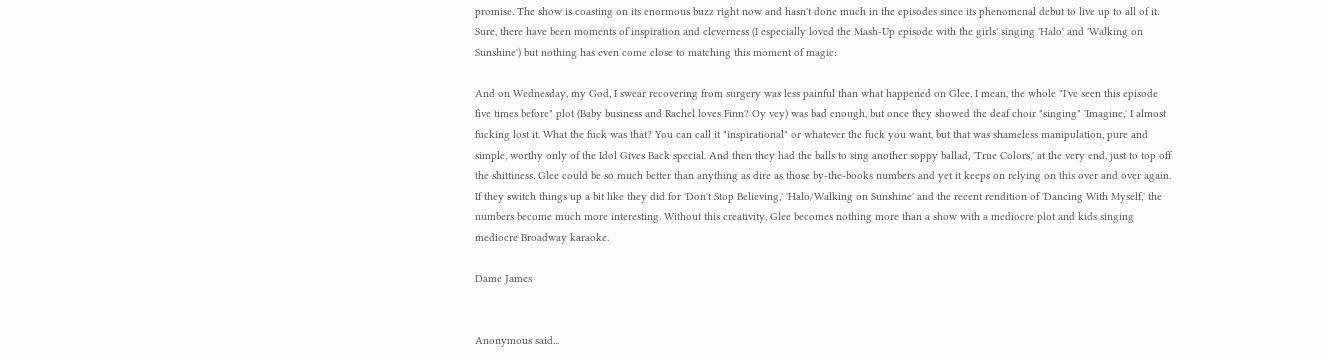promise. The show is coasting on its enormous buzz right now and hasn't done much in the episodes since its phenomenal debut to live up to all of it. Sure, there have been moments of inspiration and cleverness (I especially loved the Mash-Up episode with the girls' singing 'Halo' and 'Walking on Sunshine') but nothing has even come close to matching this moment of magic:

And on Wednesday, my God, I swear recovering from surgery was less painful than what happened on Glee. I mean, the whole "I've seen this episode five times before" plot (Baby business and Rachel loves Finn? Oy vey) was bad enough, but once they showed the deaf choir "singing" 'Imagine,' I almost fucking lost it. What the fuck was that? You can call it "inspirational" or whatever the fuck you want, but that was shameless manipulation, pure and simple, worthy only of the Idol Gives Back special. And then they had the balls to sing another soppy ballad, 'True Colors,' at the very end, just to top off the shittiness. Glee could be so much better than anything as dire as those by-the-books numbers and yet it keeps on relying on this over and over again. If they switch things up a bit like they did for 'Don't Stop Believing,' 'Halo/Walking on Sunshine' and the recent rendition of 'Dancing With Myself,' the numbers become much more interesting. Without this creativity, Glee becomes nothing more than a show with a mediocre plot and kids singing mediocre Broadway karaoke.

Dame James


Anonymous said...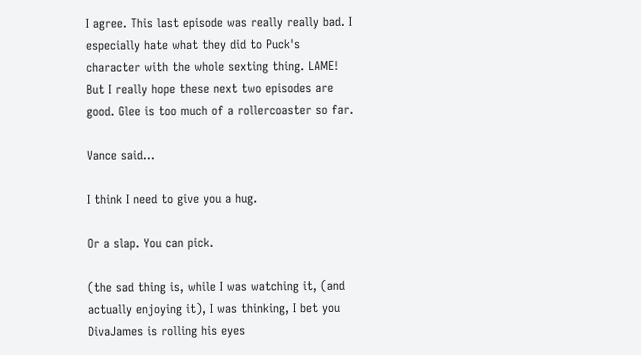I agree. This last episode was really really bad. I especially hate what they did to Puck's character with the whole sexting thing. LAME! But I really hope these next two episodes are good. Glee is too much of a rollercoaster so far.

Vance said...

I think I need to give you a hug.

Or a slap. You can pick.

(the sad thing is, while I was watching it, (and actually enjoying it), I was thinking, I bet you DivaJames is rolling his eyes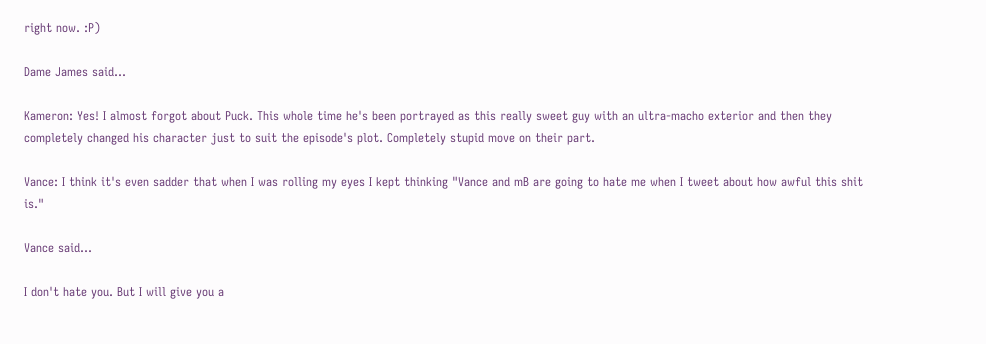right now. :P)

Dame James said...

Kameron: Yes! I almost forgot about Puck. This whole time he's been portrayed as this really sweet guy with an ultra-macho exterior and then they completely changed his character just to suit the episode's plot. Completely stupid move on their part.

Vance: I think it's even sadder that when I was rolling my eyes I kept thinking "Vance and mB are going to hate me when I tweet about how awful this shit is."

Vance said...

I don't hate you. But I will give you a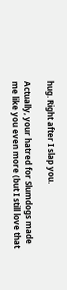hug. Right after I slap you.

Actually, your hatred for Slumdogs made me like you even more (but I still love that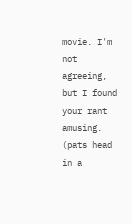movie. I'm not agreeing, but I found your rant amusing. (pats head in a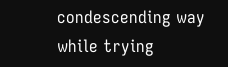condescending way while trying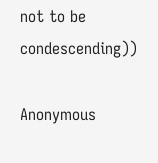not to be condescending))

Anonymous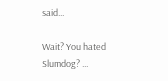said...

Wait? You hated Slumdog? ...